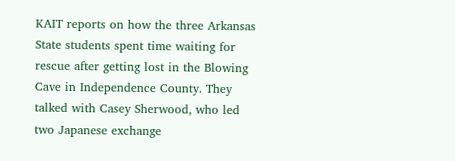KAIT reports on how the three Arkansas State students spent time waiting for rescue after getting lost in the Blowing Cave in Independence County. They talked with Casey Sherwood, who led two Japanese exchange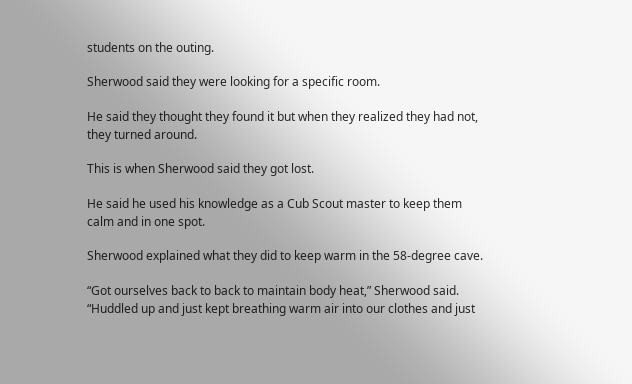students on the outing.

Sherwood said they were looking for a specific room.

He said they thought they found it but when they realized they had not, they turned around.

This is when Sherwood said they got lost.

He said he used his knowledge as a Cub Scout master to keep them calm and in one spot.

Sherwood explained what they did to keep warm in the 58-degree cave.

“Got ourselves back to back to maintain body heat,” Sherwood said. “Huddled up and just kept breathing warm air into our clothes and just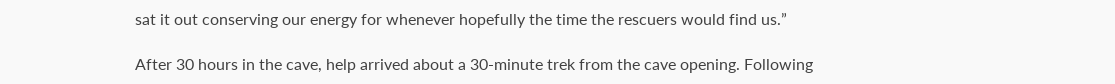sat it out conserving our energy for whenever hopefully the time the rescuers would find us.”

After 30 hours in the cave, help arrived about a 30-minute trek from the cave opening. Following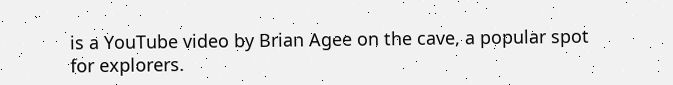is a YouTube video by Brian Agee on the cave, a popular spot for explorers.